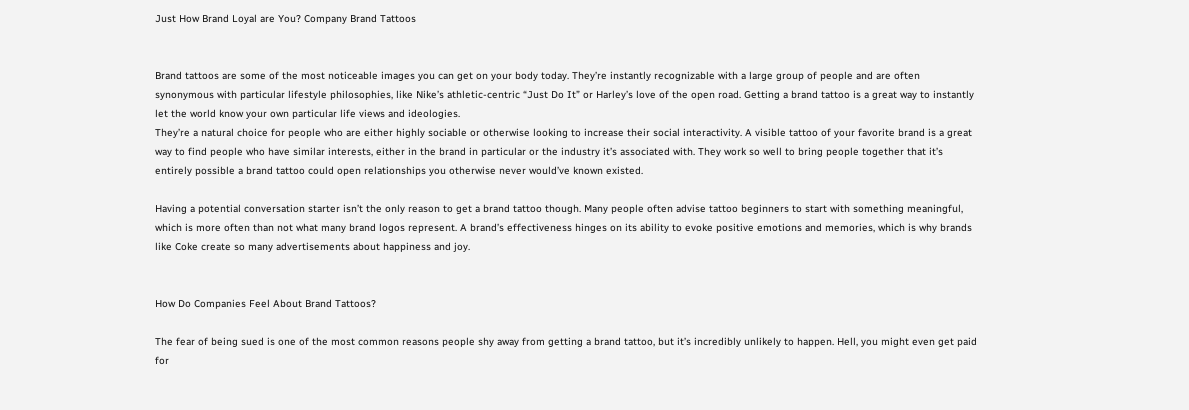Just How Brand Loyal are You? Company Brand Tattoos


Brand tattoos are some of the most noticeable images you can get on your body today. They’re instantly recognizable with a large group of people and are often synonymous with particular lifestyle philosophies, like Nike’s athletic-centric “Just Do It” or Harley’s love of the open road. Getting a brand tattoo is a great way to instantly let the world know your own particular life views and ideologies.
They’re a natural choice for people who are either highly sociable or otherwise looking to increase their social interactivity. A visible tattoo of your favorite brand is a great way to find people who have similar interests, either in the brand in particular or the industry it’s associated with. They work so well to bring people together that it’s entirely possible a brand tattoo could open relationships you otherwise never would’ve known existed.

Having a potential conversation starter isn’t the only reason to get a brand tattoo though. Many people often advise tattoo beginners to start with something meaningful, which is more often than not what many brand logos represent. A brand’s effectiveness hinges on its ability to evoke positive emotions and memories, which is why brands like Coke create so many advertisements about happiness and joy.


How Do Companies Feel About Brand Tattoos?

The fear of being sued is one of the most common reasons people shy away from getting a brand tattoo, but it’s incredibly unlikely to happen. Hell, you might even get paid for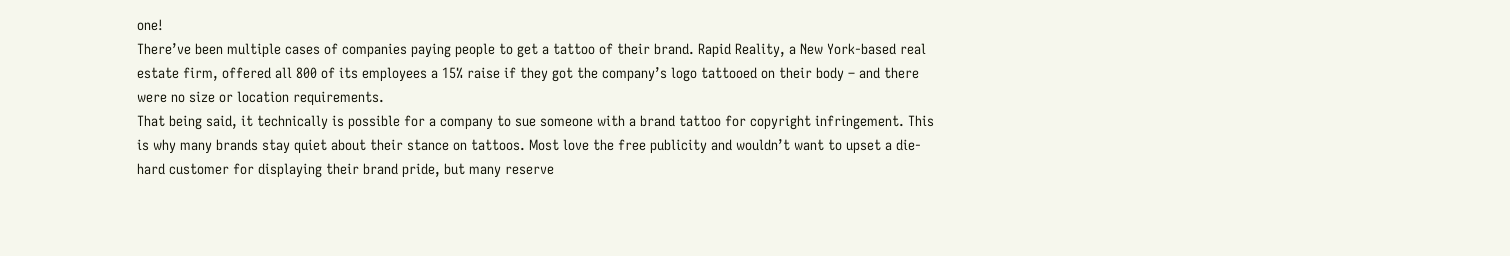one!
There’ve been multiple cases of companies paying people to get a tattoo of their brand. Rapid Reality, a New York-based real estate firm, offered all 800 of its employees a 15% raise if they got the company’s logo tattooed on their body – and there were no size or location requirements.
That being said, it technically is possible for a company to sue someone with a brand tattoo for copyright infringement. This is why many brands stay quiet about their stance on tattoos. Most love the free publicity and wouldn’t want to upset a die-hard customer for displaying their brand pride, but many reserve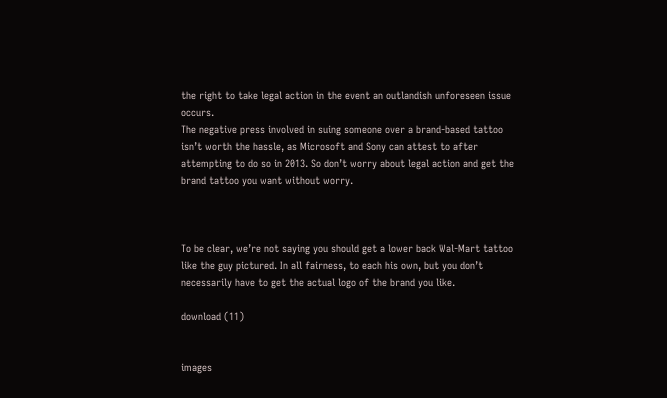the right to take legal action in the event an outlandish unforeseen issue occurs.
The negative press involved in suing someone over a brand-based tattoo isn’t worth the hassle, as Microsoft and Sony can attest to after attempting to do so in 2013. So don’t worry about legal action and get the brand tattoo you want without worry.



To be clear, we’re not saying you should get a lower back Wal-Mart tattoo like the guy pictured. In all fairness, to each his own, but you don’t necessarily have to get the actual logo of the brand you like.

download (11)


images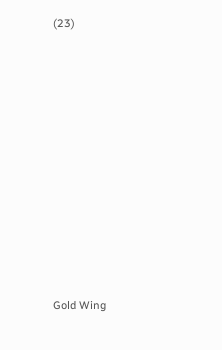(23)












Gold Wing